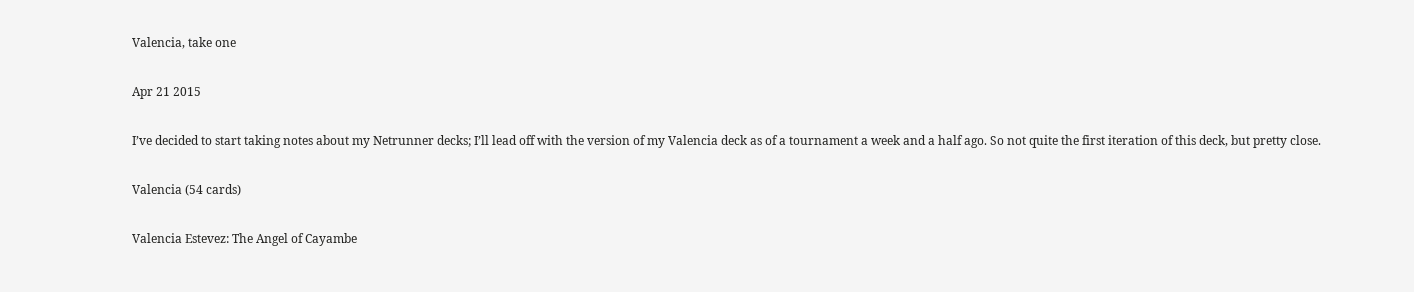Valencia, take one

Apr 21 2015

I’ve decided to start taking notes about my Netrunner decks; I’ll lead off with the version of my Valencia deck as of a tournament a week and a half ago. So not quite the first iteration of this deck, but pretty close.

Valencia (54 cards)

Valencia Estevez: The Angel of Cayambe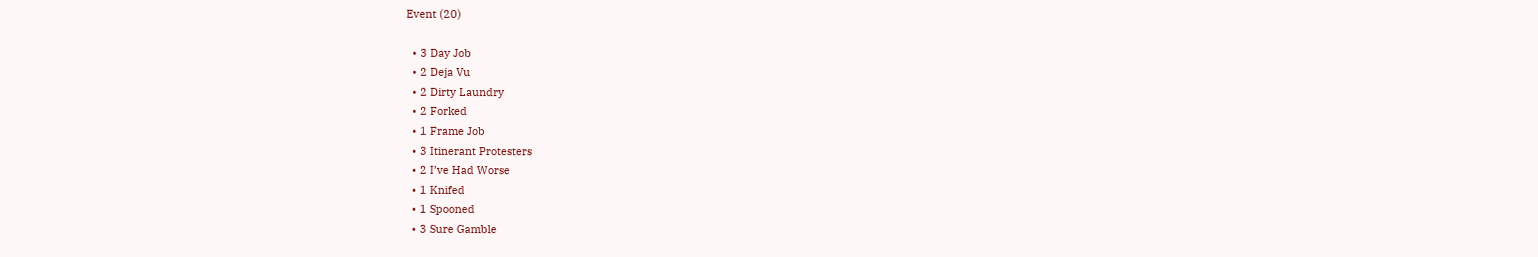Event (20)

  • 3 Day Job
  • 2 Deja Vu
  • 2 Dirty Laundry
  • 2 Forked
  • 1 Frame Job
  • 3 Itinerant Protesters
  • 2 I’ve Had Worse
  • 1 Knifed
  • 1 Spooned
  • 3 Sure Gamble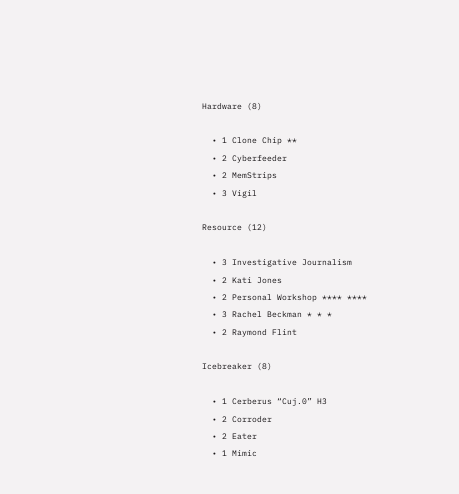Hardware (8)

  • 1 Clone Chip **
  • 2 Cyberfeeder
  • 2 MemStrips
  • 3 Vigil

Resource (12)

  • 3 Investigative Journalism
  • 2 Kati Jones
  • 2 Personal Workshop **** ****
  • 3 Rachel Beckman * * *
  • 2 Raymond Flint

Icebreaker (8)

  • 1 Cerberus “Cuj.0” H3
  • 2 Corroder
  • 2 Eater
  • 1 Mimic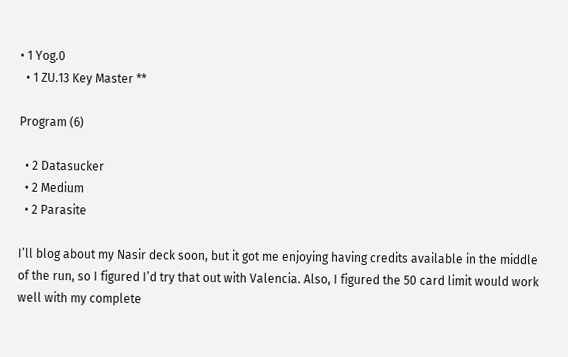• 1 Yog.0
  • 1 ZU.13 Key Master **

Program (6)

  • 2 Datasucker
  • 2 Medium
  • 2 Parasite

I’ll blog about my Nasir deck soon, but it got me enjoying having credits available in the middle of the run, so I figured I’d try that out with Valencia. Also, I figured the 50 card limit would work well with my complete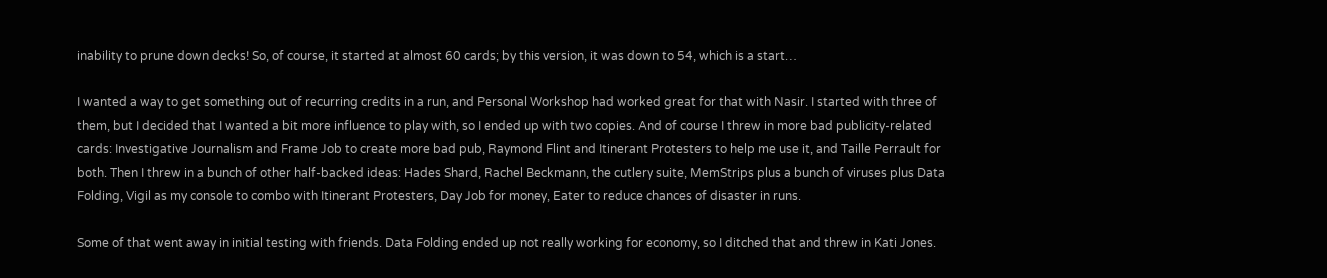inability to prune down decks! So, of course, it started at almost 60 cards; by this version, it was down to 54, which is a start…

I wanted a way to get something out of recurring credits in a run, and Personal Workshop had worked great for that with Nasir. I started with three of them, but I decided that I wanted a bit more influence to play with, so I ended up with two copies. And of course I threw in more bad publicity-related cards: Investigative Journalism and Frame Job to create more bad pub, Raymond Flint and Itinerant Protesters to help me use it, and Taille Perrault for both. Then I threw in a bunch of other half-backed ideas: Hades Shard, Rachel Beckmann, the cutlery suite, MemStrips plus a bunch of viruses plus Data Folding, Vigil as my console to combo with Itinerant Protesters, Day Job for money, Eater to reduce chances of disaster in runs.

Some of that went away in initial testing with friends. Data Folding ended up not really working for economy, so I ditched that and threw in Kati Jones.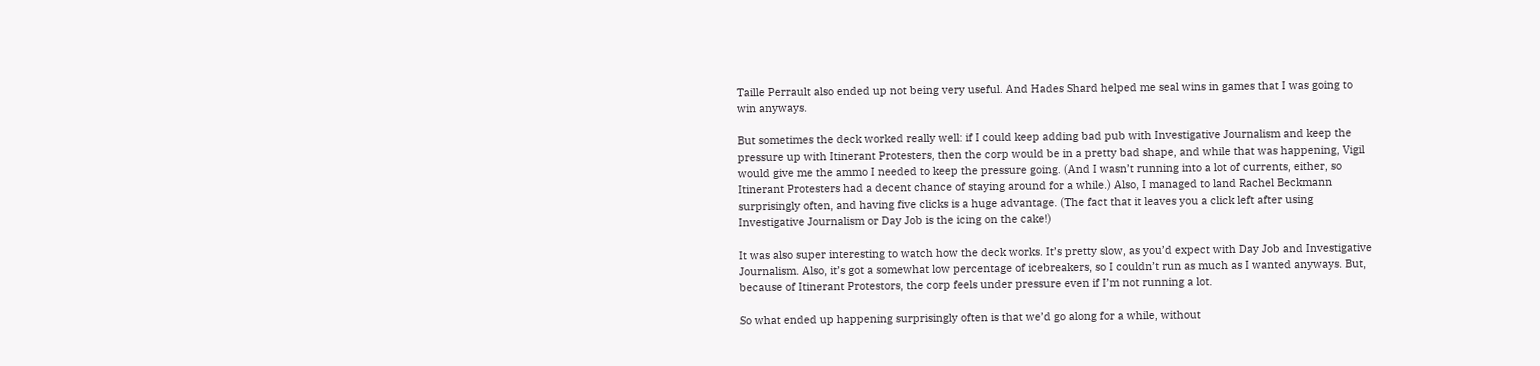Taille Perrault also ended up not being very useful. And Hades Shard helped me seal wins in games that I was going to win anyways.

But sometimes the deck worked really well: if I could keep adding bad pub with Investigative Journalism and keep the pressure up with Itinerant Protesters, then the corp would be in a pretty bad shape, and while that was happening, Vigil would give me the ammo I needed to keep the pressure going. (And I wasn’t running into a lot of currents, either, so Itinerant Protesters had a decent chance of staying around for a while.) Also, I managed to land Rachel Beckmann surprisingly often, and having five clicks is a huge advantage. (The fact that it leaves you a click left after using Investigative Journalism or Day Job is the icing on the cake!)

It was also super interesting to watch how the deck works. It’s pretty slow, as you’d expect with Day Job and Investigative Journalism. Also, it’s got a somewhat low percentage of icebreakers, so I couldn’t run as much as I wanted anyways. But, because of Itinerant Protestors, the corp feels under pressure even if I’m not running a lot.

So what ended up happening surprisingly often is that we’d go along for a while, without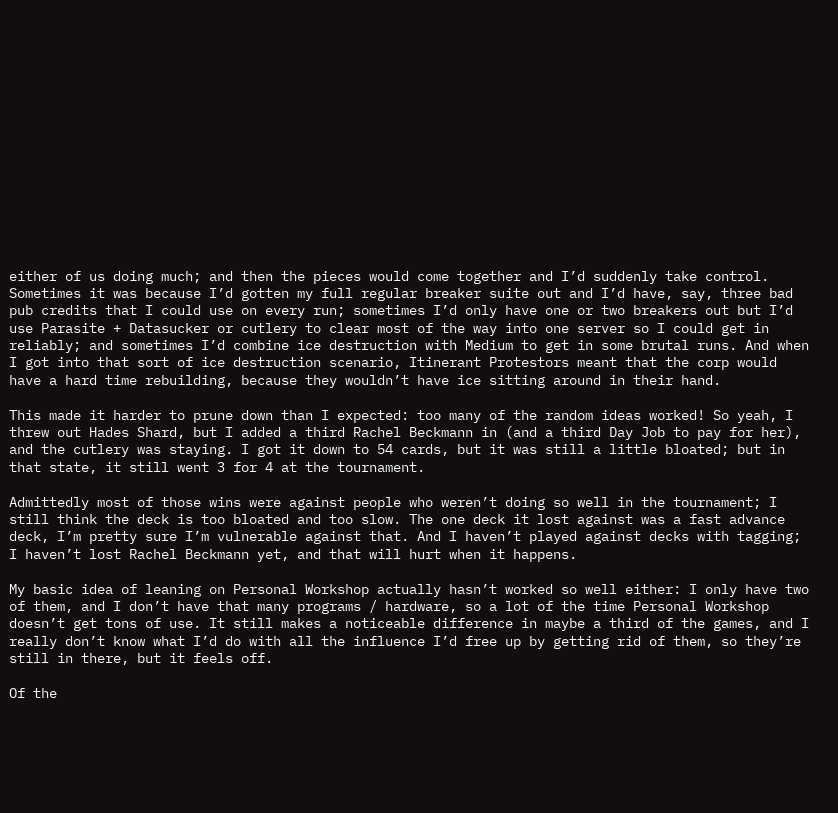either of us doing much; and then the pieces would come together and I’d suddenly take control. Sometimes it was because I’d gotten my full regular breaker suite out and I’d have, say, three bad pub credits that I could use on every run; sometimes I’d only have one or two breakers out but I’d use Parasite + Datasucker or cutlery to clear most of the way into one server so I could get in reliably; and sometimes I’d combine ice destruction with Medium to get in some brutal runs. And when I got into that sort of ice destruction scenario, Itinerant Protestors meant that the corp would have a hard time rebuilding, because they wouldn’t have ice sitting around in their hand.

This made it harder to prune down than I expected: too many of the random ideas worked! So yeah, I threw out Hades Shard, but I added a third Rachel Beckmann in (and a third Day Job to pay for her), and the cutlery was staying. I got it down to 54 cards, but it was still a little bloated; but in that state, it still went 3 for 4 at the tournament.

Admittedly most of those wins were against people who weren’t doing so well in the tournament; I still think the deck is too bloated and too slow. The one deck it lost against was a fast advance deck, I’m pretty sure I’m vulnerable against that. And I haven’t played against decks with tagging; I haven’t lost Rachel Beckmann yet, and that will hurt when it happens.

My basic idea of leaning on Personal Workshop actually hasn’t worked so well either: I only have two of them, and I don’t have that many programs / hardware, so a lot of the time Personal Workshop doesn’t get tons of use. It still makes a noticeable difference in maybe a third of the games, and I really don’t know what I’d do with all the influence I’d free up by getting rid of them, so they’re still in there, but it feels off.

Of the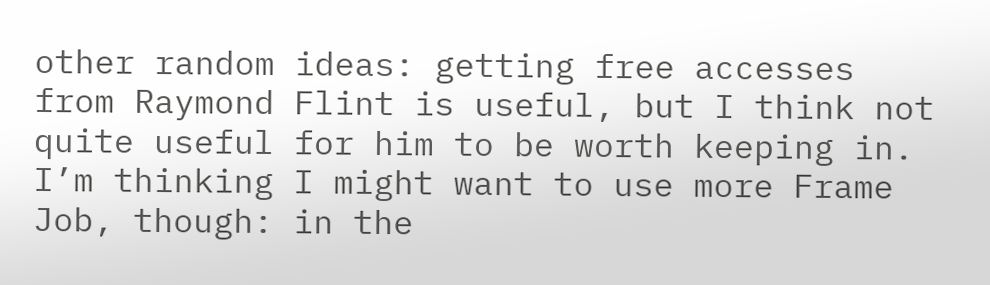other random ideas: getting free accesses from Raymond Flint is useful, but I think not quite useful for him to be worth keeping in. I’m thinking I might want to use more Frame Job, though: in the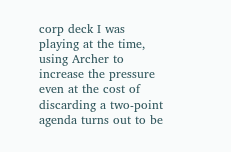corp deck I was playing at the time, using Archer to increase the pressure even at the cost of discarding a two-point agenda turns out to be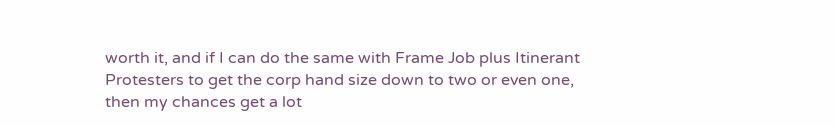worth it, and if I can do the same with Frame Job plus Itinerant Protesters to get the corp hand size down to two or even one, then my chances get a lot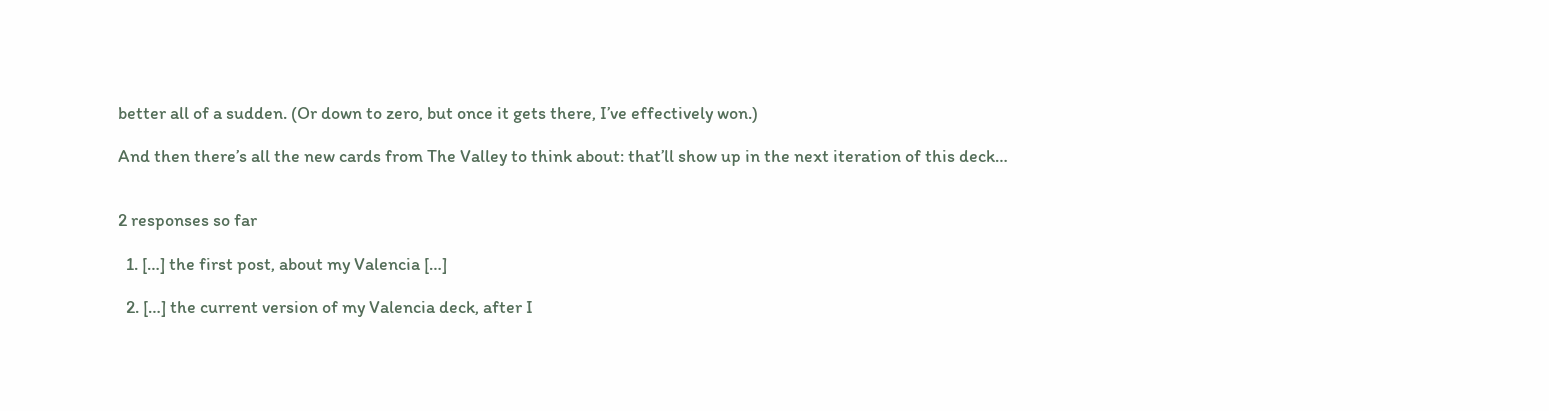better all of a sudden. (Or down to zero, but once it gets there, I’ve effectively won.)

And then there’s all the new cards from The Valley to think about: that’ll show up in the next iteration of this deck…


2 responses so far

  1. […] the first post, about my Valencia […]

  2. […] the current version of my Valencia deck, after I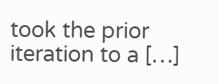took the prior iteration to a […]